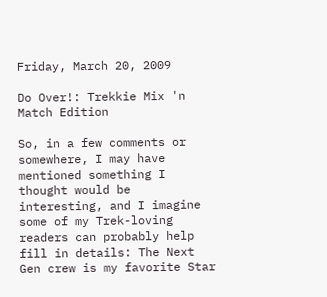Friday, March 20, 2009

Do Over!: Trekkie Mix 'n Match Edition

So, in a few comments or somewhere, I may have mentioned something I thought would be interesting, and I imagine some of my Trek-loving readers can probably help fill in details: The Next Gen crew is my favorite Star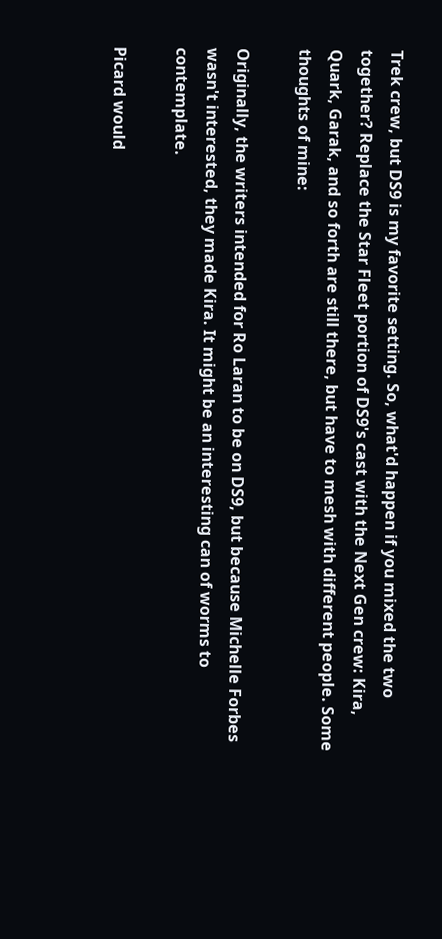Trek crew, but DS9 is my favorite setting. So, what'd happen if you mixed the two together? Replace the Star Fleet portion of DS9's cast with the Next Gen crew: Kira, Quark, Garak, and so forth are still there, but have to mesh with different people. Some thoughts of mine:

Originally, the writers intended for Ro Laran to be on DS9, but because Michelle Forbes wasn't interested, they made Kira. It might be an interesting can of worms to contemplate.

Picard would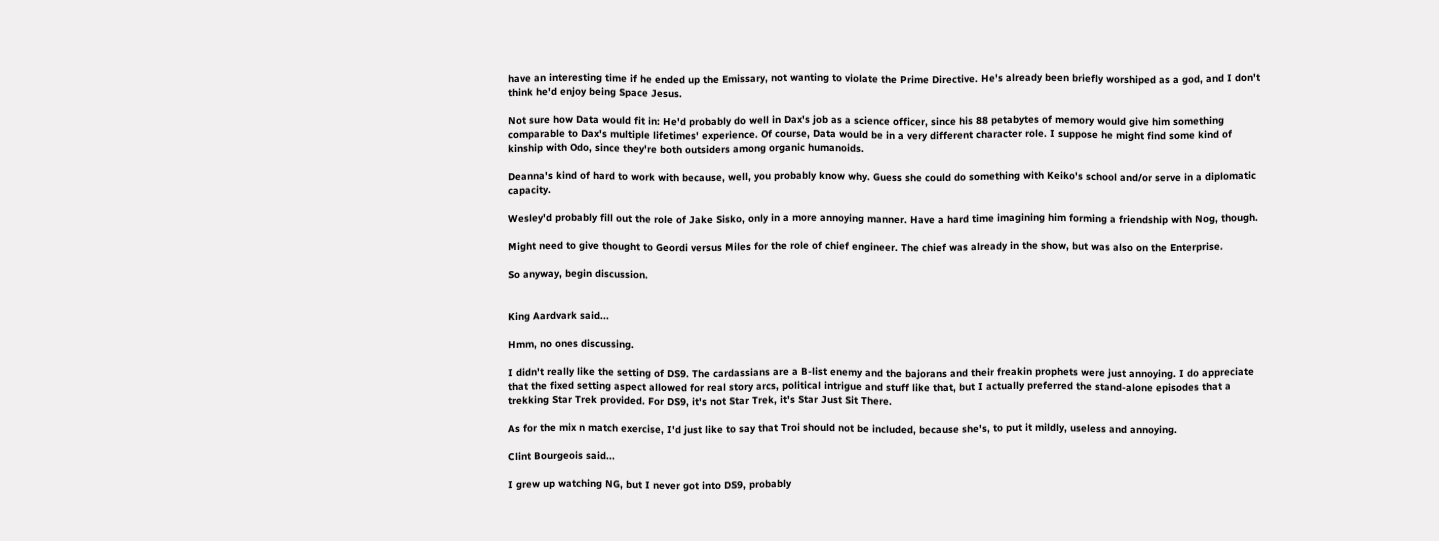have an interesting time if he ended up the Emissary, not wanting to violate the Prime Directive. He's already been briefly worshiped as a god, and I don't think he'd enjoy being Space Jesus.

Not sure how Data would fit in: He'd probably do well in Dax's job as a science officer, since his 88 petabytes of memory would give him something comparable to Dax's multiple lifetimes' experience. Of course, Data would be in a very different character role. I suppose he might find some kind of kinship with Odo, since they're both outsiders among organic humanoids.

Deanna's kind of hard to work with because, well, you probably know why. Guess she could do something with Keiko's school and/or serve in a diplomatic capacity.

Wesley'd probably fill out the role of Jake Sisko, only in a more annoying manner. Have a hard time imagining him forming a friendship with Nog, though.

Might need to give thought to Geordi versus Miles for the role of chief engineer. The chief was already in the show, but was also on the Enterprise.

So anyway, begin discussion.


King Aardvark said...

Hmm, no ones discussing.

I didn't really like the setting of DS9. The cardassians are a B-list enemy and the bajorans and their freakin prophets were just annoying. I do appreciate that the fixed setting aspect allowed for real story arcs, political intrigue and stuff like that, but I actually preferred the stand-alone episodes that a trekking Star Trek provided. For DS9, it's not Star Trek, it's Star Just Sit There.

As for the mix n match exercise, I'd just like to say that Troi should not be included, because she's, to put it mildly, useless and annoying.

Clint Bourgeois said...

I grew up watching NG, but I never got into DS9, probably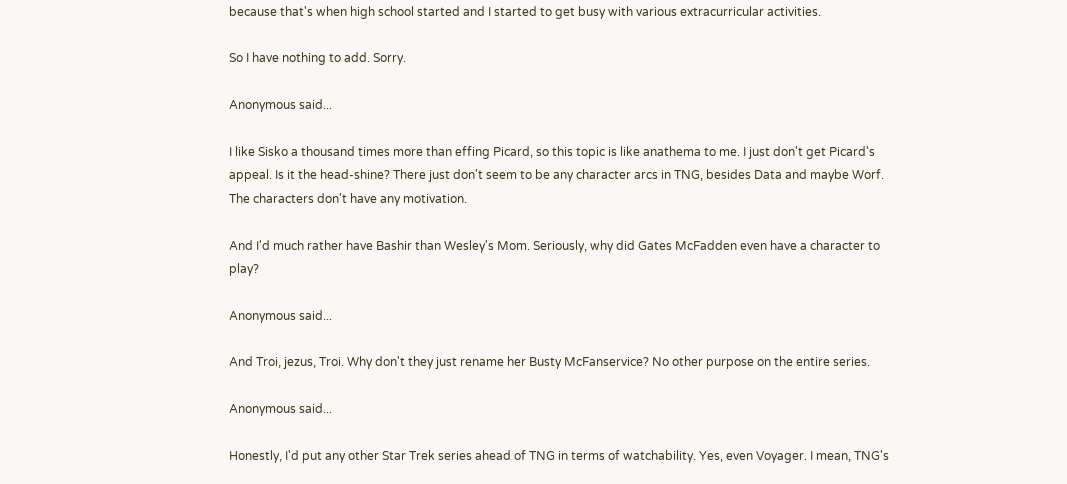because that's when high school started and I started to get busy with various extracurricular activities.

So I have nothing to add. Sorry.

Anonymous said...

I like Sisko a thousand times more than effing Picard, so this topic is like anathema to me. I just don't get Picard's appeal. Is it the head-shine? There just don't seem to be any character arcs in TNG, besides Data and maybe Worf. The characters don't have any motivation.

And I'd much rather have Bashir than Wesley's Mom. Seriously, why did Gates McFadden even have a character to play?

Anonymous said...

And Troi, jezus, Troi. Why don't they just rename her Busty McFanservice? No other purpose on the entire series.

Anonymous said...

Honestly, I'd put any other Star Trek series ahead of TNG in terms of watchability. Yes, even Voyager. I mean, TNG's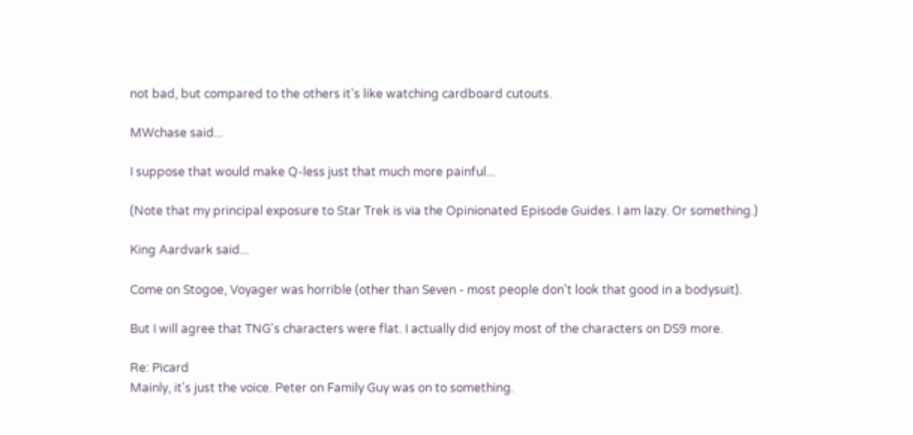not bad, but compared to the others it's like watching cardboard cutouts.

MWchase said...

I suppose that would make Q-less just that much more painful...

(Note that my principal exposure to Star Trek is via the Opinionated Episode Guides. I am lazy. Or something.)

King Aardvark said...

Come on Stogoe, Voyager was horrible (other than Seven - most people don't look that good in a bodysuit).

But I will agree that TNG's characters were flat. I actually did enjoy most of the characters on DS9 more.

Re: Picard
Mainly, it's just the voice. Peter on Family Guy was on to something.